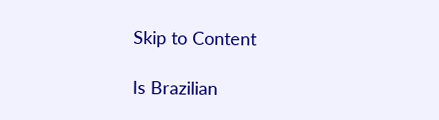Skip to Content

Is Brazilian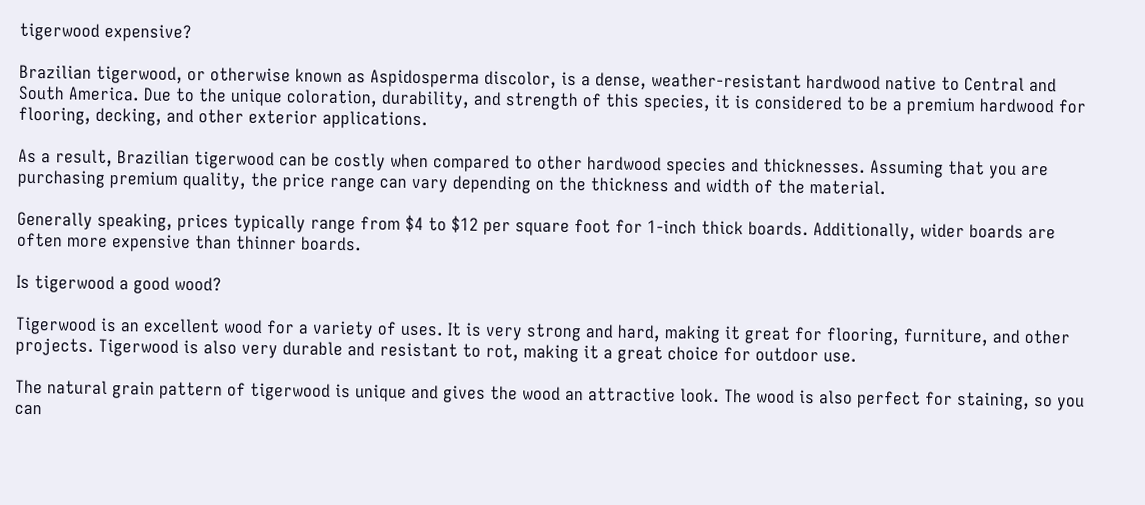tigerwood expensive?

Brazilian tigerwood, or otherwise known as Aspidosperma discolor, is a dense, weather-resistant hardwood native to Central and South America. Due to the unique coloration, durability, and strength of this species, it is considered to be a premium hardwood for flooring, decking, and other exterior applications.

As a result, Brazilian tigerwood can be costly when compared to other hardwood species and thicknesses. Assuming that you are purchasing premium quality, the price range can vary depending on the thickness and width of the material.

Generally speaking, prices typically range from $4 to $12 per square foot for 1-inch thick boards. Additionally, wider boards are often more expensive than thinner boards.

Is tigerwood a good wood?

Tigerwood is an excellent wood for a variety of uses. It is very strong and hard, making it great for flooring, furniture, and other projects. Tigerwood is also very durable and resistant to rot, making it a great choice for outdoor use.

The natural grain pattern of tigerwood is unique and gives the wood an attractive look. The wood is also perfect for staining, so you can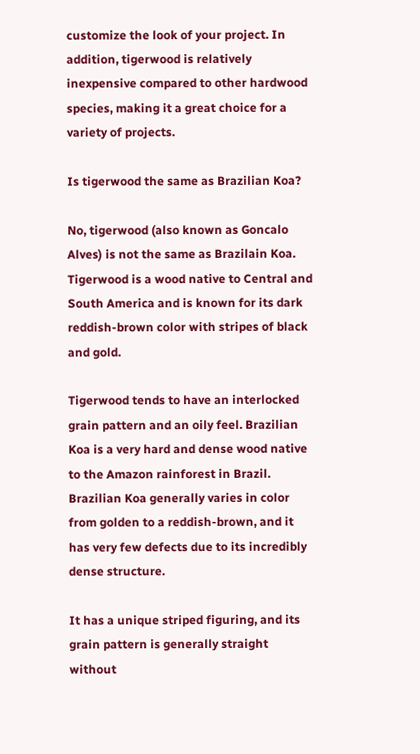customize the look of your project. In addition, tigerwood is relatively inexpensive compared to other hardwood species, making it a great choice for a variety of projects.

Is tigerwood the same as Brazilian Koa?

No, tigerwood (also known as Goncalo Alves) is not the same as Brazilain Koa. Tigerwood is a wood native to Central and South America and is known for its dark reddish-brown color with stripes of black and gold.

Tigerwood tends to have an interlocked grain pattern and an oily feel. Brazilian Koa is a very hard and dense wood native to the Amazon rainforest in Brazil. Brazilian Koa generally varies in color from golden to a reddish-brown, and it has very few defects due to its incredibly dense structure.

It has a unique striped figuring, and its grain pattern is generally straight without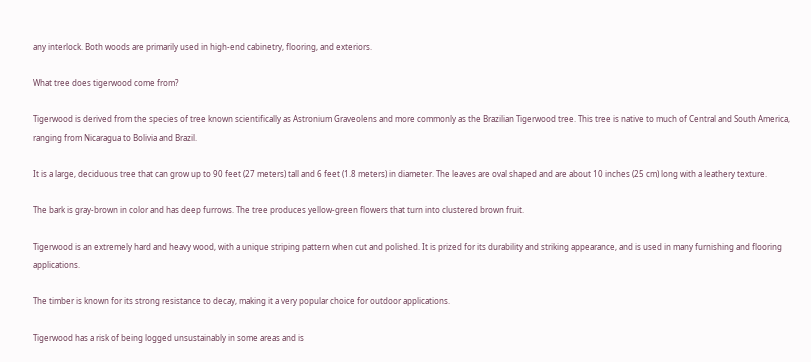any interlock. Both woods are primarily used in high-end cabinetry, flooring, and exteriors.

What tree does tigerwood come from?

Tigerwood is derived from the species of tree known scientifically as Astronium Graveolens and more commonly as the Brazilian Tigerwood tree. This tree is native to much of Central and South America, ranging from Nicaragua to Bolivia and Brazil.

It is a large, deciduous tree that can grow up to 90 feet (27 meters) tall and 6 feet (1.8 meters) in diameter. The leaves are oval shaped and are about 10 inches (25 cm) long with a leathery texture.

The bark is gray-brown in color and has deep furrows. The tree produces yellow-green flowers that turn into clustered brown fruit.

Tigerwood is an extremely hard and heavy wood, with a unique striping pattern when cut and polished. It is prized for its durability and striking appearance, and is used in many furnishing and flooring applications.

The timber is known for its strong resistance to decay, making it a very popular choice for outdoor applications.

Tigerwood has a risk of being logged unsustainably in some areas and is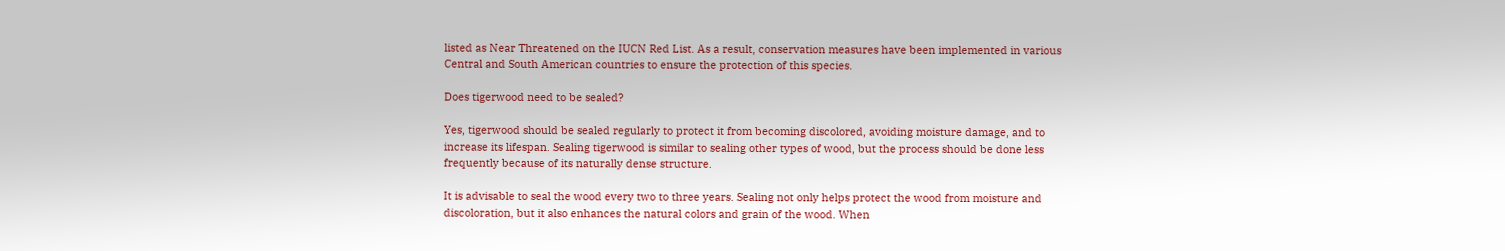listed as Near Threatened on the IUCN Red List. As a result, conservation measures have been implemented in various Central and South American countries to ensure the protection of this species.

Does tigerwood need to be sealed?

Yes, tigerwood should be sealed regularly to protect it from becoming discolored, avoiding moisture damage, and to increase its lifespan. Sealing tigerwood is similar to sealing other types of wood, but the process should be done less frequently because of its naturally dense structure.

It is advisable to seal the wood every two to three years. Sealing not only helps protect the wood from moisture and discoloration, but it also enhances the natural colors and grain of the wood. When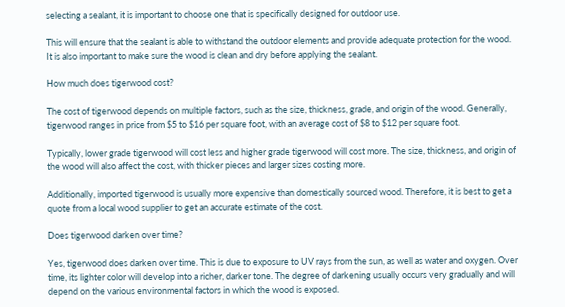selecting a sealant, it is important to choose one that is specifically designed for outdoor use.

This will ensure that the sealant is able to withstand the outdoor elements and provide adequate protection for the wood. It is also important to make sure the wood is clean and dry before applying the sealant.

How much does tigerwood cost?

The cost of tigerwood depends on multiple factors, such as the size, thickness, grade, and origin of the wood. Generally, tigerwood ranges in price from $5 to $16 per square foot, with an average cost of $8 to $12 per square foot.

Typically, lower grade tigerwood will cost less and higher grade tigerwood will cost more. The size, thickness, and origin of the wood will also affect the cost, with thicker pieces and larger sizes costing more.

Additionally, imported tigerwood is usually more expensive than domestically sourced wood. Therefore, it is best to get a quote from a local wood supplier to get an accurate estimate of the cost.

Does tigerwood darken over time?

Yes, tigerwood does darken over time. This is due to exposure to UV rays from the sun, as well as water and oxygen. Over time, its lighter color will develop into a richer, darker tone. The degree of darkening usually occurs very gradually and will depend on the various environmental factors in which the wood is exposed.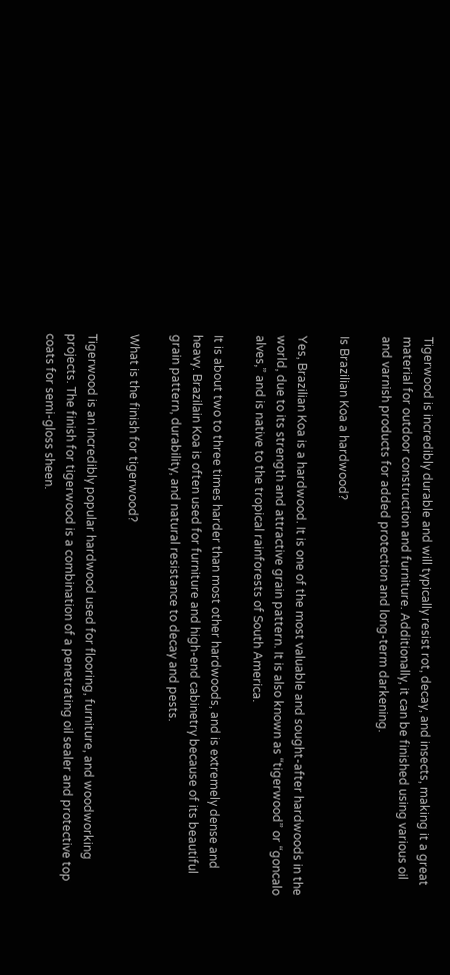Tigerwood is incredibly durable and will typically resist rot, decay, and insects, making it a great material for outdoor construction and furniture. Additionally, it can be finished using various oil and varnish products for added protection and long-term darkening.

Is Brazilian Koa a hardwood?

Yes, Brazilian Koa is a hardwood. It is one of the most valuable and sought-after hardwoods in the world, due to its strength and attractive grain pattern. It is also known as “tigerwood” or “goncalo alves,” and is native to the tropical rainforests of South America.

It is about two to three times harder than most other hardwoods, and is extremely dense and heavy. Brazilain Koa is often used for furniture and high-end cabinetry because of its beautiful grain pattern, durability, and natural resistance to decay and pests.

What is the finish for tigerwood?

Tigerwood is an incredibly popular hardwood used for flooring, furniture, and woodworking projects. The finish for tigerwood is a combination of a penetrating oil sealer and protective top coats for semi-gloss sheen.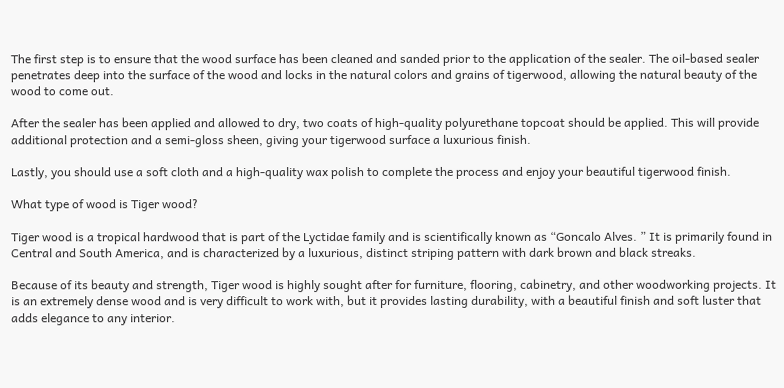The first step is to ensure that the wood surface has been cleaned and sanded prior to the application of the sealer. The oil-based sealer penetrates deep into the surface of the wood and locks in the natural colors and grains of tigerwood, allowing the natural beauty of the wood to come out.

After the sealer has been applied and allowed to dry, two coats of high-quality polyurethane topcoat should be applied. This will provide additional protection and a semi-gloss sheen, giving your tigerwood surface a luxurious finish.

Lastly, you should use a soft cloth and a high-quality wax polish to complete the process and enjoy your beautiful tigerwood finish.

What type of wood is Tiger wood?

Tiger wood is a tropical hardwood that is part of the Lyctidae family and is scientifically known as “Goncalo Alves. ” It is primarily found in Central and South America, and is characterized by a luxurious, distinct striping pattern with dark brown and black streaks.

Because of its beauty and strength, Tiger wood is highly sought after for furniture, flooring, cabinetry, and other woodworking projects. It is an extremely dense wood and is very difficult to work with, but it provides lasting durability, with a beautiful finish and soft luster that adds elegance to any interior.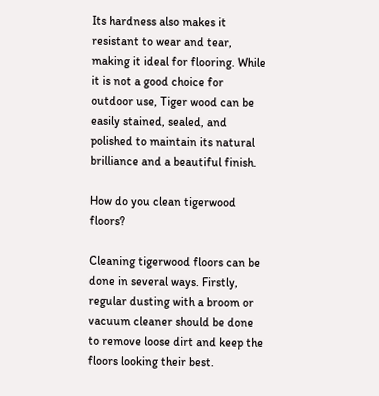Its hardness also makes it resistant to wear and tear, making it ideal for flooring. While it is not a good choice for outdoor use, Tiger wood can be easily stained, sealed, and polished to maintain its natural brilliance and a beautiful finish.

How do you clean tigerwood floors?

Cleaning tigerwood floors can be done in several ways. Firstly, regular dusting with a broom or vacuum cleaner should be done to remove loose dirt and keep the floors looking their best.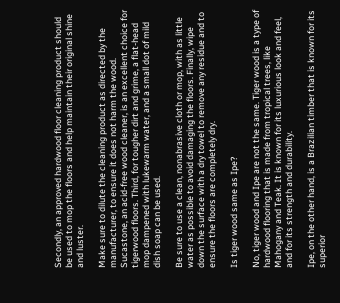Secondly, an approved hardwood floor cleaning product should be used to mop the floors and help maintain their original shine and luster.

Make sure to dilute the cleaning product as directed by the manufacturer, to ensure it does not harm the wood. Sucastone, an acid-free wood cleaner, is an excellent choice for tigerwood floors. Third, for tougher dirt and grime, a flat-head mop dampened with lukewarm water, and a small dot of mild dish soap can be used.

Be sure to use a clean, nonabrasive cloth or mop, with as little water as possible to avoid damaging the floors. Finally, wipe down the surface with a dry towel to remove any residue and to ensure the floors are completely dry.

Is tiger wood same as Ipe?

No, tiger wood and Ipe are not the same. Tiger wood is a type of hardwood flooring that is made from tropical trees, like Mahogany and Teak. It is known for its luxurious look and feel, and for its strength and durability.

Ipe, on the other hand, is a Brazilian timber that is known for its superior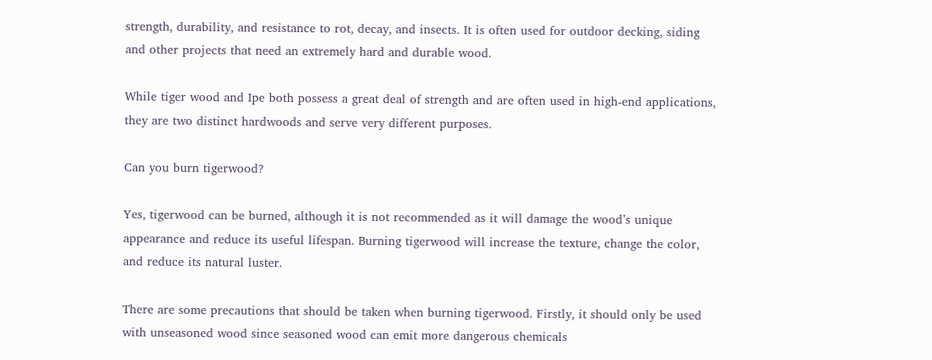strength, durability, and resistance to rot, decay, and insects. It is often used for outdoor decking, siding and other projects that need an extremely hard and durable wood.

While tiger wood and Ipe both possess a great deal of strength and are often used in high-end applications, they are two distinct hardwoods and serve very different purposes.

Can you burn tigerwood?

Yes, tigerwood can be burned, although it is not recommended as it will damage the wood’s unique appearance and reduce its useful lifespan. Burning tigerwood will increase the texture, change the color, and reduce its natural luster.

There are some precautions that should be taken when burning tigerwood. Firstly, it should only be used with unseasoned wood since seasoned wood can emit more dangerous chemicals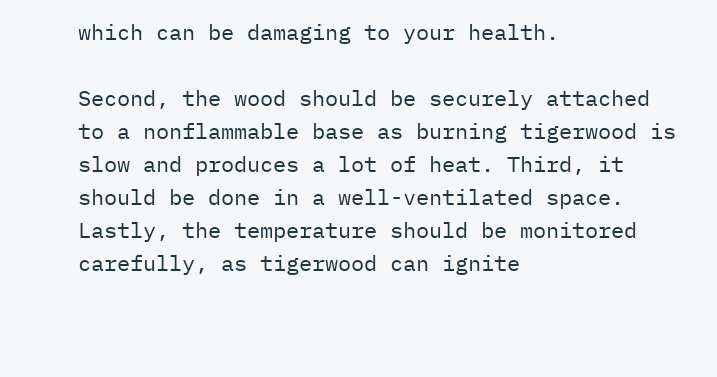which can be damaging to your health.

Second, the wood should be securely attached to a nonflammable base as burning tigerwood is slow and produces a lot of heat. Third, it should be done in a well-ventilated space. Lastly, the temperature should be monitored carefully, as tigerwood can ignite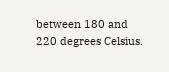between 180 and 220 degrees Celsius.